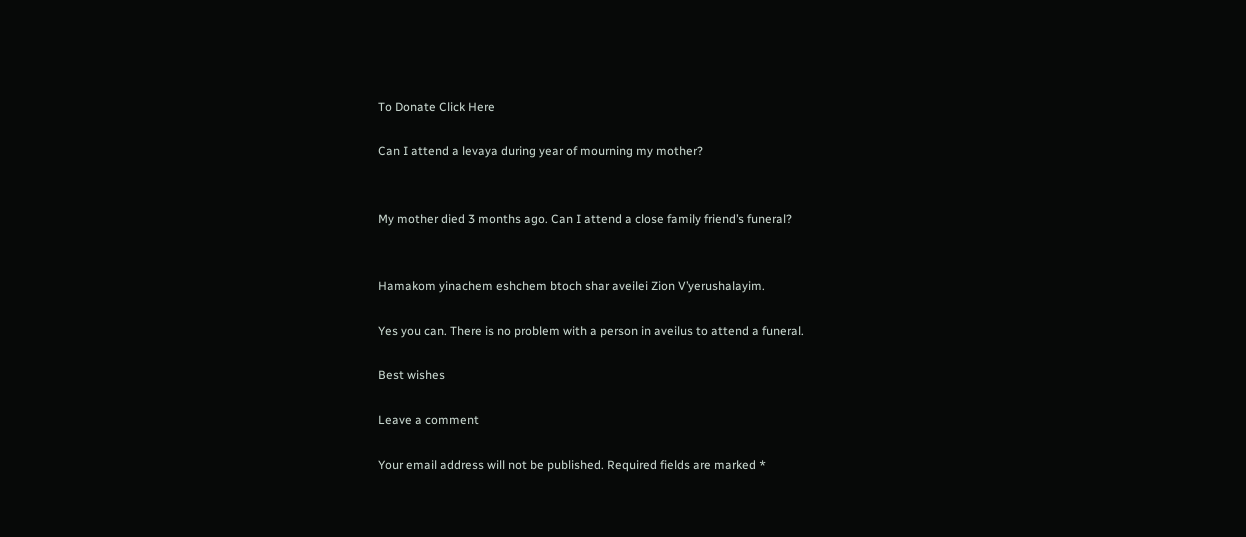To Donate Click Here

Can I attend a levaya during year of mourning my mother?


My mother died 3 months ago. Can I attend a close family friend’s funeral?


Hamakom yinachem eshchem btoch shar aveilei Zion V’yerushalayim.

Yes you can. There is no problem with a person in aveilus to attend a funeral.

Best wishes

Leave a comment

Your email address will not be published. Required fields are marked *